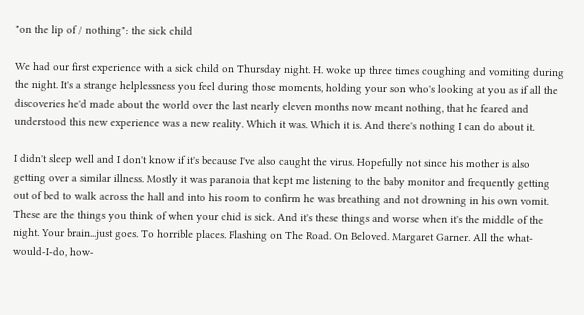"on the lip of / nothing": the sick child

We had our first experience with a sick child on Thursday night. H. woke up three times coughing and vomiting during the night. It's a strange helplessness you feel during those moments, holding your son who's looking at you as if all the discoveries he'd made about the world over the last nearly eleven months now meant nothing, that he feared and understood this new experience was a new reality. Which it was. Which it is. And there's nothing I can do about it.

I didn't sleep well and I don't know if it's because I've also caught the virus. Hopefully not since his mother is also getting over a similar illness. Mostly it was paranoia that kept me listening to the baby monitor and frequently getting out of bed to walk across the hall and into his room to confirm he was breathing and not drowning in his own vomit. These are the things you think of when your chid is sick. And it's these things and worse when it's the middle of the night. Your brain...just goes. To horrible places. Flashing on The Road. On Beloved. Margaret Garner. All the what-would-I-do, how-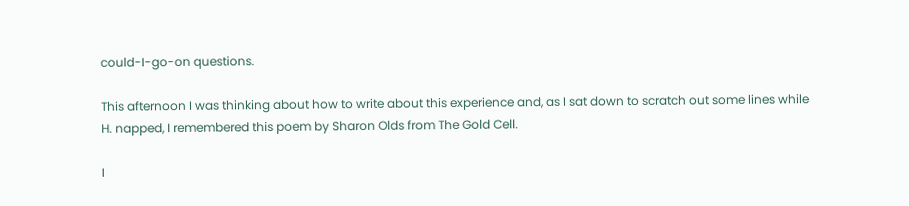could-I-go-on questions.

This afternoon I was thinking about how to write about this experience and, as I sat down to scratch out some lines while H. napped, I remembered this poem by Sharon Olds from The Gold Cell.

I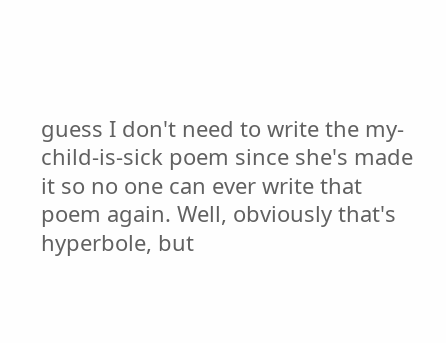guess I don't need to write the my-child-is-sick poem since she's made it so no one can ever write that poem again. Well, obviously that's hyperbole, but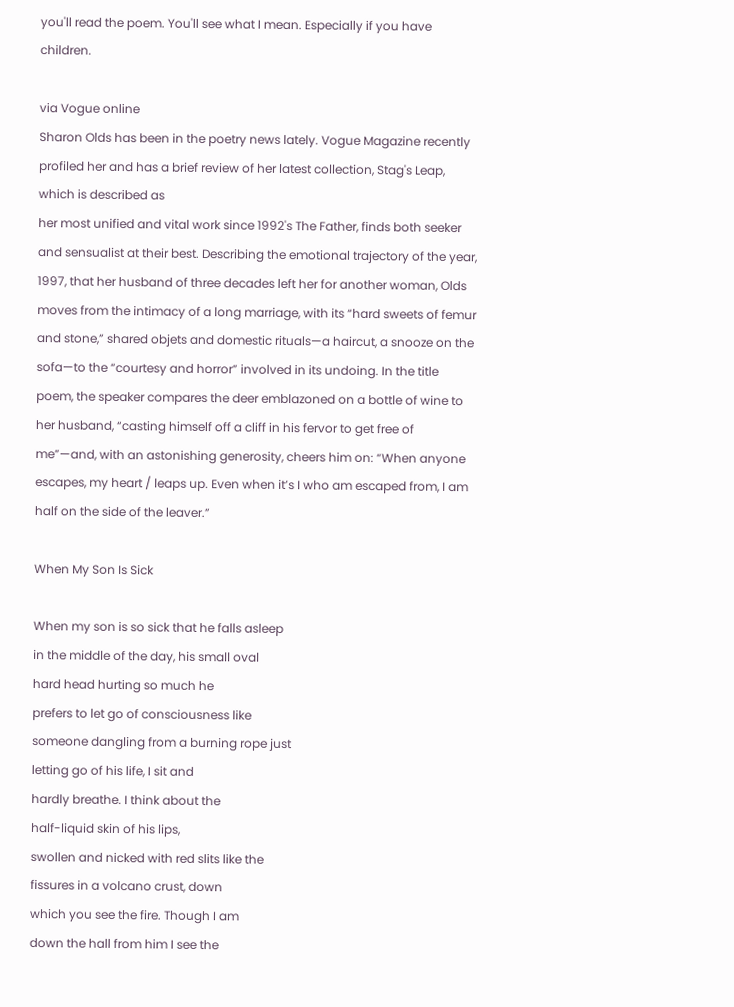you'll read the poem. You'll see what I mean. Especially if you have children.

via Vogue online
Sharon Olds has been in the poetry news lately. Vogue Magazine recently profiled her and has a brief review of her latest collection, Stag's Leap, which is described as
her most unified and vital work since 1992's The Father, finds both seeker and sensualist at their best. Describing the emotional trajectory of the year, 1997, that her husband of three decades left her for another woman, Olds moves from the intimacy of a long marriage, with its “hard sweets of femur and stone,” shared objets and domestic rituals—a haircut, a snooze on the sofa—to the “courtesy and horror” involved in its undoing. In the title poem, the speaker compares the deer emblazoned on a bottle of wine to her husband, “casting himself off a cliff in his fervor to get free of me”—and, with an astonishing generosity, cheers him on: “When anyone escapes, my heart / leaps up. Even when it’s I who am escaped from, I am half on the side of the leaver.”

When My Son Is Sick

When my son is so sick that he falls asleep
in the middle of the day, his small oval
hard head hurting so much he
prefers to let go of consciousness like
someone dangling from a burning rope just
letting go of his life, I sit and
hardly breathe. I think about the
half-liquid skin of his lips,
swollen and nicked with red slits like the
fissures in a volcano crust, down
which you see the fire. Though I am
down the hall from him I see the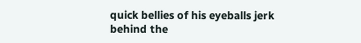quick bellies of his eyeballs jerk
behind the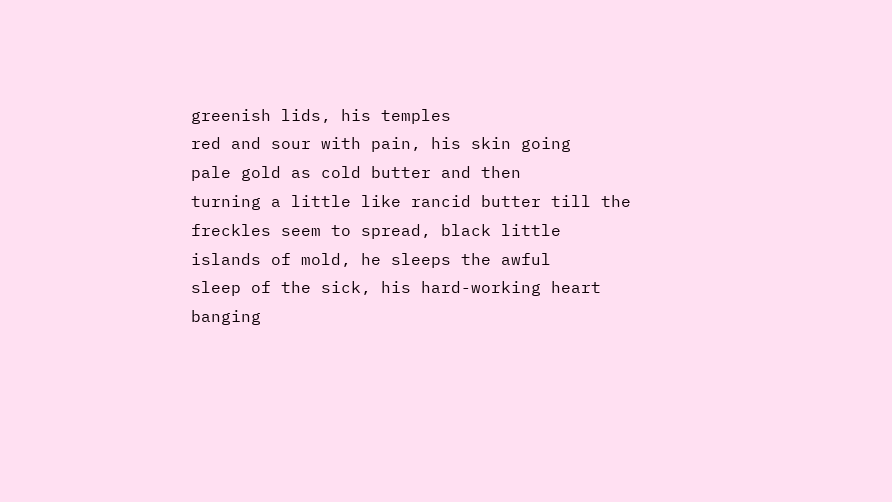greenish lids, his temples
red and sour with pain, his skin going
pale gold as cold butter and then
turning a little like rancid butter till the
freckles seem to spread, black little
islands of mold, he sleeps the awful
sleep of the sick, his hard-working heart
banging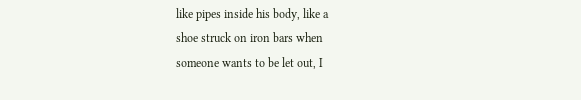like pipes inside his body, like a
shoe struck on iron bars when
someone wants to be let out, I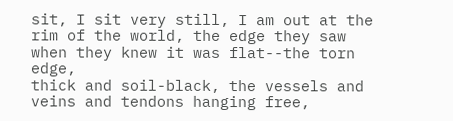sit, I sit very still, I am out at the
rim of the world, the edge they saw
when they knew it was flat--the torn edge,
thick and soil-black, the vessels and
veins and tendons hanging free,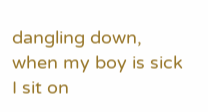dangling down,
when my boy is sick I sit on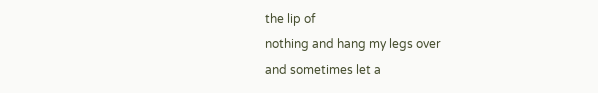the lip of
nothing and hang my legs over
and sometimes let a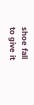shoe fall
to give it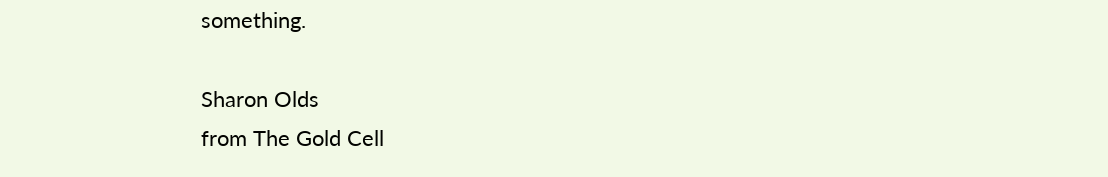something.

Sharon Olds
from The Gold Cell